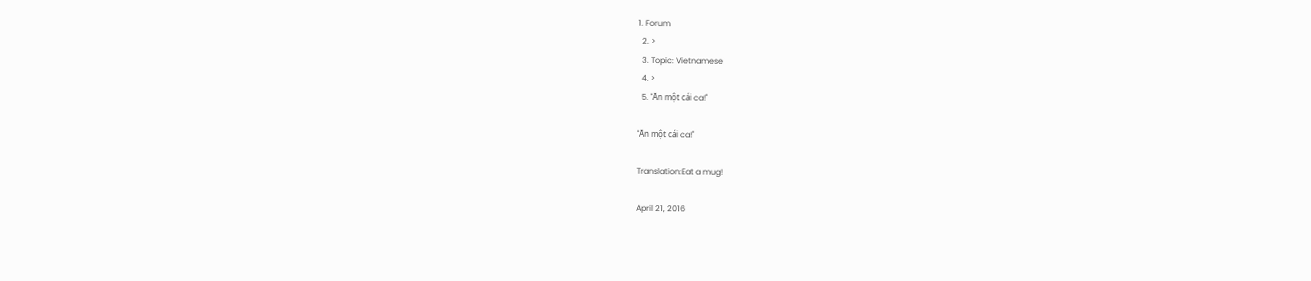1. Forum
  2. >
  3. Topic: Vietnamese
  4. >
  5. "Ăn một cái ca!"

"Ăn một cái ca!"

Translation:Eat a mug!

April 21, 2016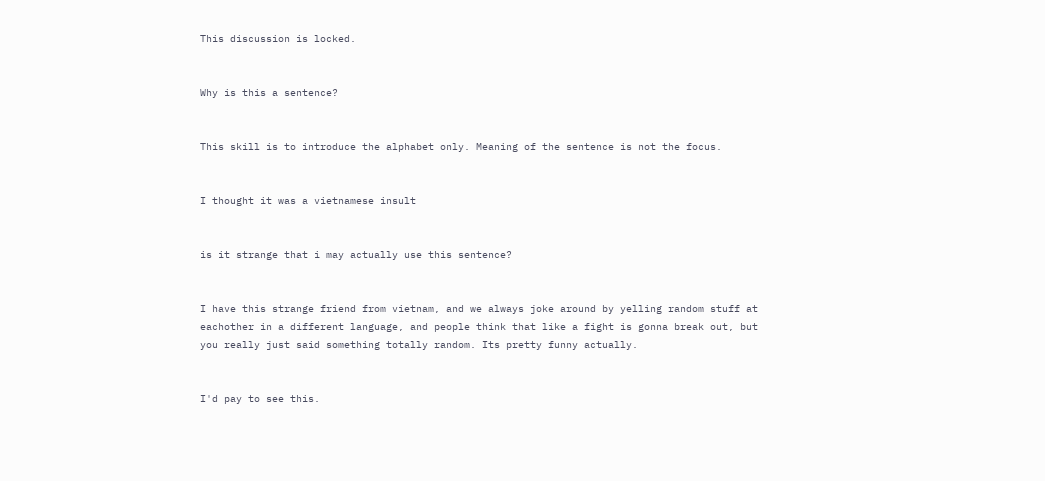This discussion is locked.


Why is this a sentence?


This skill is to introduce the alphabet only. Meaning of the sentence is not the focus.


I thought it was a vietnamese insult


is it strange that i may actually use this sentence?


I have this strange friend from vietnam, and we always joke around by yelling random stuff at eachother in a different language, and people think that like a fight is gonna break out, but you really just said something totally random. Its pretty funny actually.


I'd pay to see this.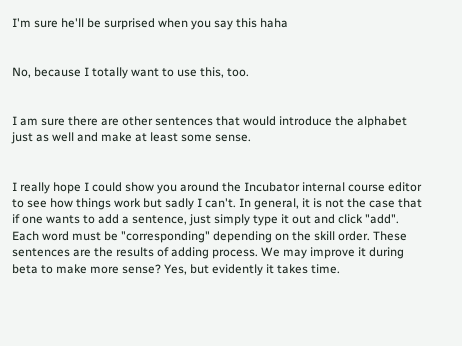I'm sure he'll be surprised when you say this haha


No, because I totally want to use this, too.


I am sure there are other sentences that would introduce the alphabet just as well and make at least some sense.


I really hope I could show you around the Incubator internal course editor to see how things work but sadly I can't. In general, it is not the case that if one wants to add a sentence, just simply type it out and click "add". Each word must be "corresponding" depending on the skill order. These sentences are the results of adding process. We may improve it during beta to make more sense? Yes, but evidently it takes time.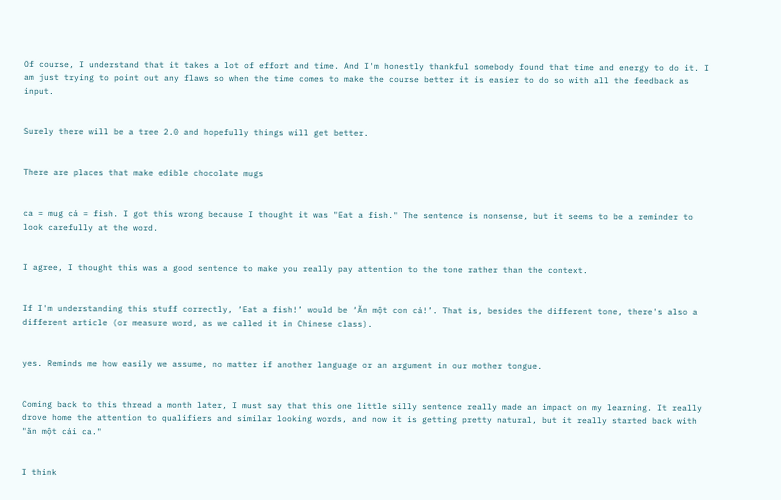Of course, I understand that it takes a lot of effort and time. And I'm honestly thankful somebody found that time and energy to do it. I am just trying to point out any flaws so when the time comes to make the course better it is easier to do so with all the feedback as input.


Surely there will be a tree 2.0 and hopefully things will get better.


There are places that make edible chocolate mugs


ca = mug cá = fish. I got this wrong because I thought it was "Eat a fish." The sentence is nonsense, but it seems to be a reminder to look carefully at the word.


I agree, I thought this was a good sentence to make you really pay attention to the tone rather than the context.


If I'm understanding this stuff correctly, ‘Eat a fish!’ would be ‘Ăn một con cá!’. That is, besides the different tone, there's also a different article (or measure word, as we called it in Chinese class).


yes. Reminds me how easily we assume, no matter if another language or an argument in our mother tongue.


Coming back to this thread a month later, I must say that this one little silly sentence really made an impact on my learning. It really drove home the attention to qualifiers and similar looking words, and now it is getting pretty natural, but it really started back with "ăn một cái ca."


I think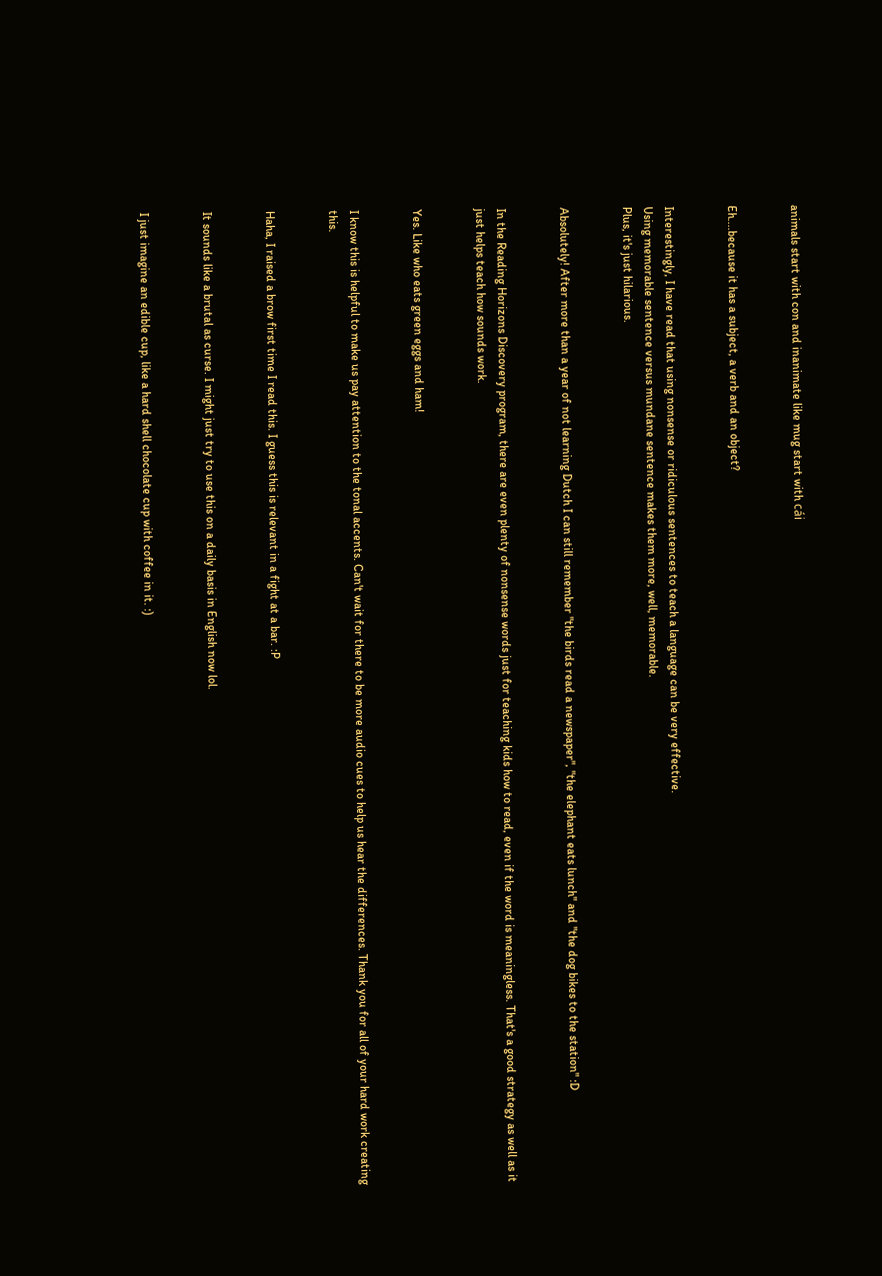animals start with con and inanimate like mug start with cái


Eh....because it has a subject, a verb and an object?


Interestingly, I have read that using nonsense or ridiculous sentences to teach a language can be very effective.
Using memorable sentence versus mundane sentence makes them more, well, memorable.
Plus, it's just hilarious.


Absolutely! After more than a year of not learning Dutch I can still remember "the birds read a newspaper", "the elephant eats lunch" and "the dog bikes to the station" :D


In the Reading Horizons Discovery program, there are even plenty of nonsense words just for teaching kids how to read, even if the word is meaningless. That's a good strategy as well as it just helps teach how sounds work.


Yes. Like who eats green eggs and ham!


I know this is helpful to make us pay attention to the tonal accents. Can't wait for there to be more audio cues to help us hear the differences. Thank you for all of your hard work creating this.


Haha, I raised a brow first time I read this. I guess this is relevant in a fight at a bar. :P


It sounds like a brutal as curse. I might just try to use this on a daily basis in English now lol.


I just imagine an edible cup, like a hard shell chocolate cup with coffee in it. :)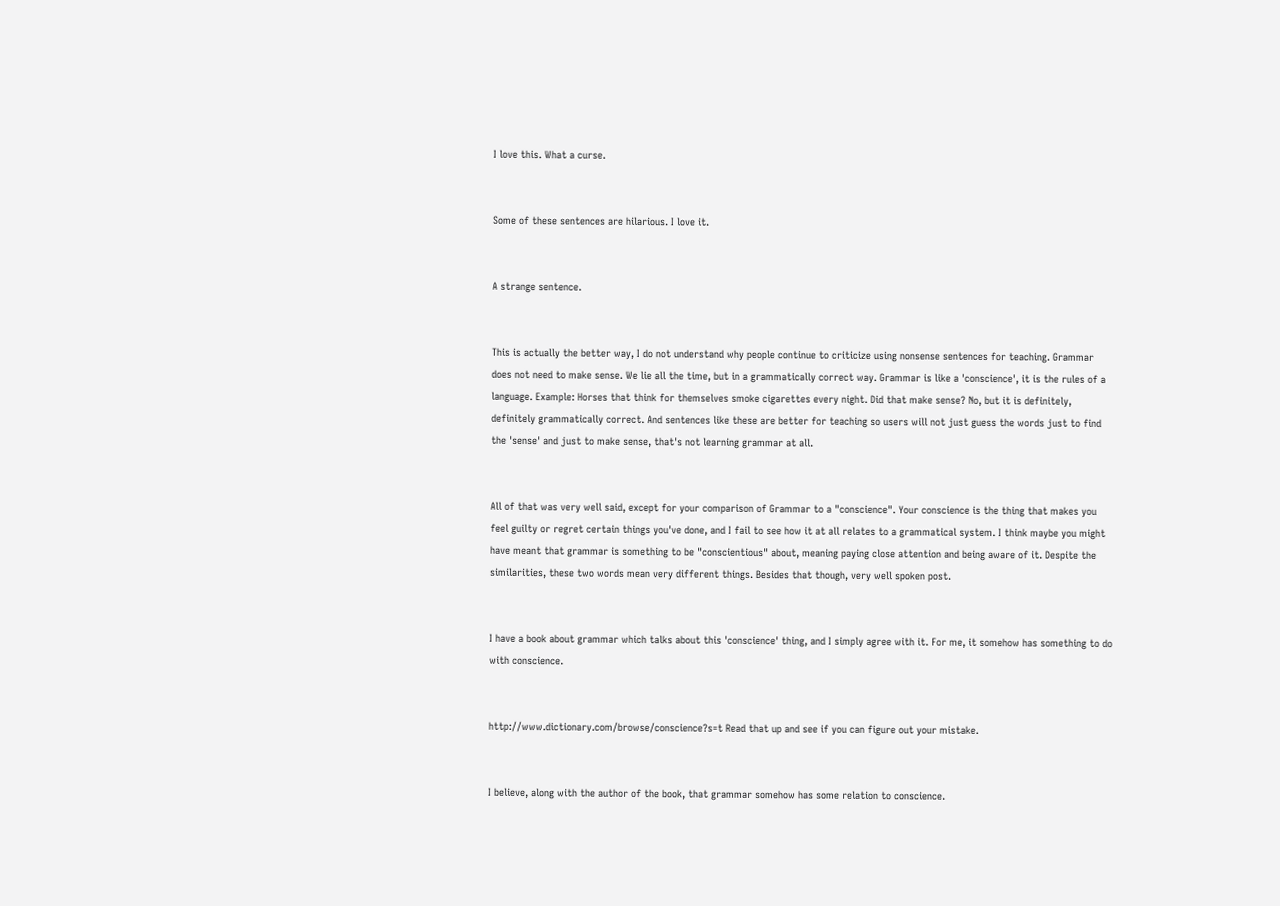I love this. What a curse.


Some of these sentences are hilarious. I love it.


A strange sentence.


This is actually the better way, I do not understand why people continue to criticize using nonsense sentences for teaching. Grammar does not need to make sense. We lie all the time, but in a grammatically correct way. Grammar is like a 'conscience', it is the rules of a language. Example: Horses that think for themselves smoke cigarettes every night. Did that make sense? No, but it is definitely, definitely grammatically correct. And sentences like these are better for teaching so users will not just guess the words just to find the 'sense' and just to make sense, that's not learning grammar at all.


All of that was very well said, except for your comparison of Grammar to a "conscience". Your conscience is the thing that makes you feel guilty or regret certain things you've done, and I fail to see how it at all relates to a grammatical system. I think maybe you might have meant that grammar is something to be "conscientious" about, meaning paying close attention and being aware of it. Despite the similarities, these two words mean very different things. Besides that though, very well spoken post.


I have a book about grammar which talks about this 'conscience' thing, and I simply agree with it. For me, it somehow has something to do with conscience.


http://www.dictionary.com/browse/conscience?s=t Read that up and see if you can figure out your mistake.


I believe, along with the author of the book, that grammar somehow has some relation to conscience.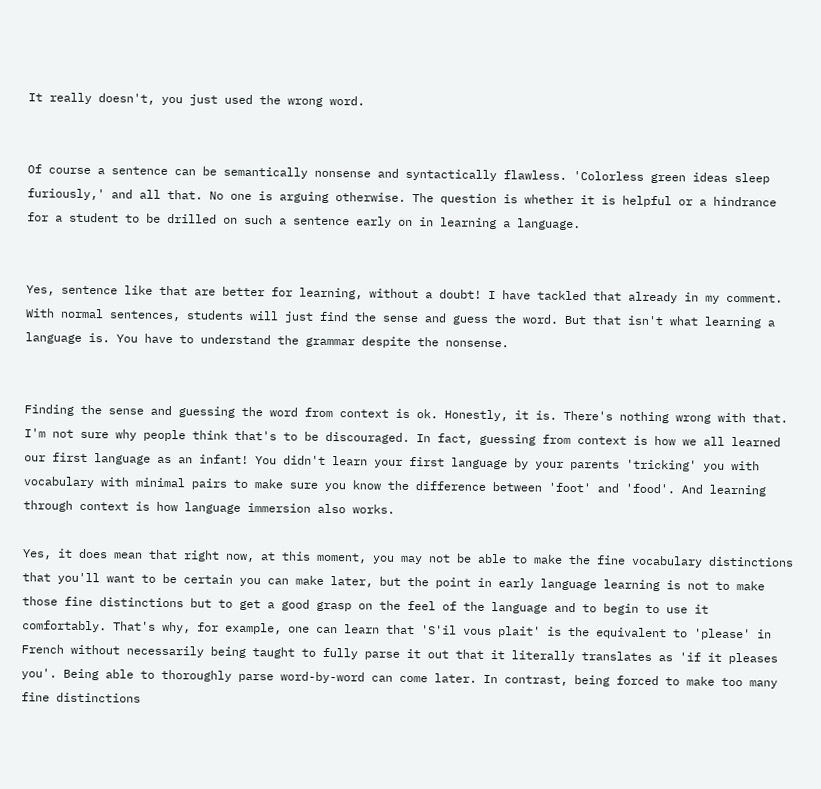It really doesn't, you just used the wrong word.


Of course a sentence can be semantically nonsense and syntactically flawless. 'Colorless green ideas sleep furiously,' and all that. No one is arguing otherwise. The question is whether it is helpful or a hindrance for a student to be drilled on such a sentence early on in learning a language.


Yes, sentence like that are better for learning, without a doubt! I have tackled that already in my comment. With normal sentences, students will just find the sense and guess the word. But that isn't what learning a language is. You have to understand the grammar despite the nonsense.


Finding the sense and guessing the word from context is ok. Honestly, it is. There's nothing wrong with that. I'm not sure why people think that's to be discouraged. In fact, guessing from context is how we all learned our first language as an infant! You didn't learn your first language by your parents 'tricking' you with vocabulary with minimal pairs to make sure you know the difference between 'foot' and 'food'. And learning through context is how language immersion also works.

Yes, it does mean that right now, at this moment, you may not be able to make the fine vocabulary distinctions that you'll want to be certain you can make later, but the point in early language learning is not to make those fine distinctions but to get a good grasp on the feel of the language and to begin to use it comfortably. That's why, for example, one can learn that 'S'il vous plait' is the equivalent to 'please' in French without necessarily being taught to fully parse it out that it literally translates as 'if it pleases you'. Being able to thoroughly parse word-by-word can come later. In contrast, being forced to make too many fine distinctions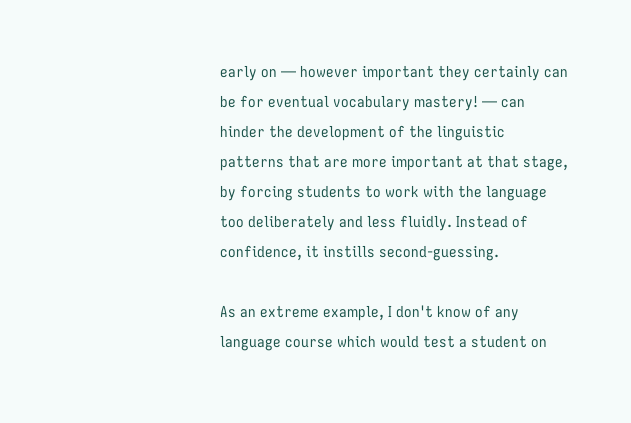early on — however important they certainly can be for eventual vocabulary mastery! — can hinder the development of the linguistic patterns that are more important at that stage, by forcing students to work with the language too deliberately and less fluidly. Instead of confidence, it instills second-guessing.

As an extreme example, I don't know of any language course which would test a student on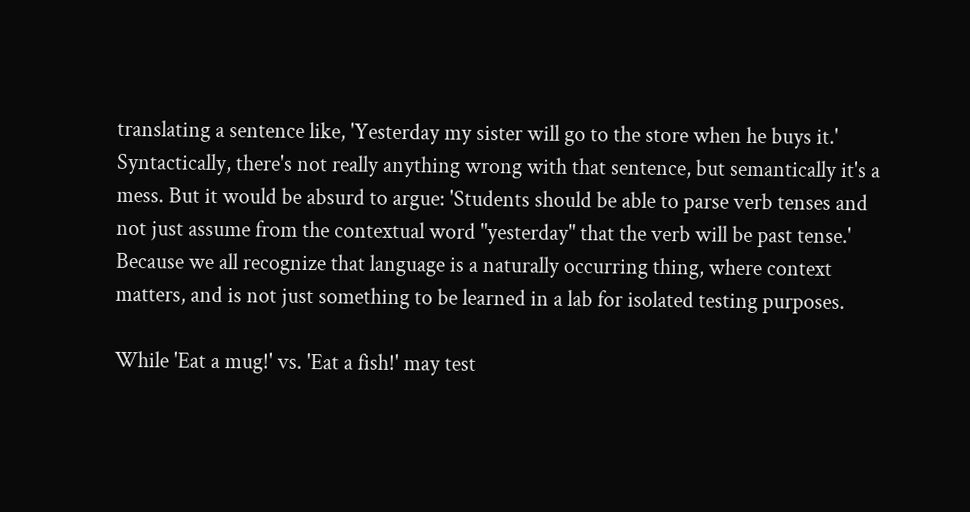translating a sentence like, 'Yesterday my sister will go to the store when he buys it.' Syntactically, there's not really anything wrong with that sentence, but semantically it's a mess. But it would be absurd to argue: 'Students should be able to parse verb tenses and not just assume from the contextual word "yesterday" that the verb will be past tense.' Because we all recognize that language is a naturally occurring thing, where context matters, and is not just something to be learned in a lab for isolated testing purposes.

While 'Eat a mug!' vs. 'Eat a fish!' may test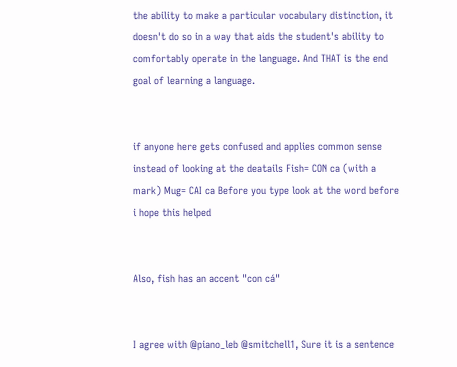the ability to make a particular vocabulary distinction, it doesn't do so in a way that aids the student's ability to comfortably operate in the language. And THAT is the end goal of learning a language.


if anyone here gets confused and applies common sense instead of looking at the deatails Fish= CON ca (with a mark) Mug= CAI ca Before you type look at the word before i hope this helped


Also, fish has an accent "con cá"


I agree with @piano_leb @smitchell1, Sure it is a sentence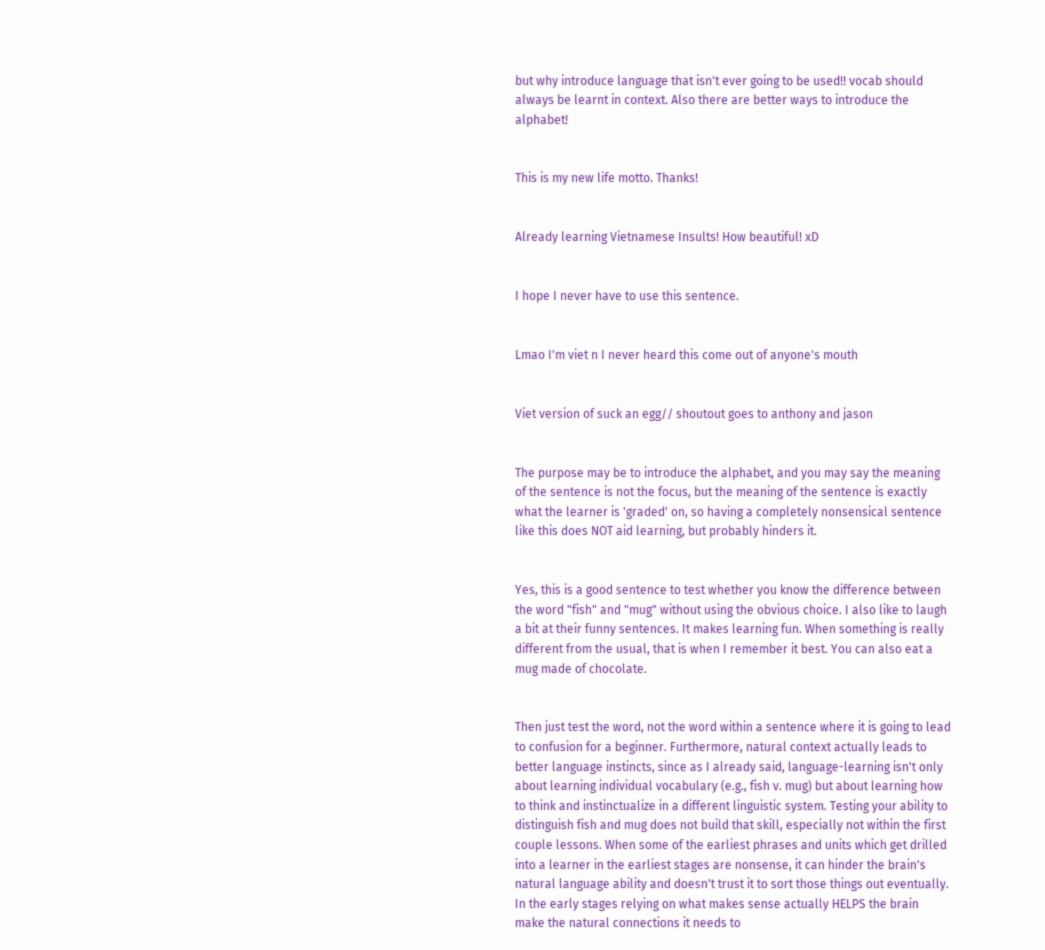but why introduce language that isn't ever going to be used!! vocab should always be learnt in context. Also there are better ways to introduce the alphabet!


This is my new life motto. Thanks!


Already learning Vietnamese Insults! How beautiful! xD


I hope I never have to use this sentence.


Lmao I'm viet n I never heard this come out of anyone's mouth


Viet version of suck an egg// shoutout goes to anthony and jason


The purpose may be to introduce the alphabet, and you may say the meaning of the sentence is not the focus, but the meaning of the sentence is exactly what the learner is 'graded' on, so having a completely nonsensical sentence like this does NOT aid learning, but probably hinders it.


Yes, this is a good sentence to test whether you know the difference between the word "fish" and "mug" without using the obvious choice. I also like to laugh a bit at their funny sentences. It makes learning fun. When something is really different from the usual, that is when I remember it best. You can also eat a mug made of chocolate.


Then just test the word, not the word within a sentence where it is going to lead to confusion for a beginner. Furthermore, natural context actually leads to better language instincts, since as I already said, language-learning isn't only about learning individual vocabulary (e.g., fish v. mug) but about learning how to think and instinctualize in a different linguistic system. Testing your ability to distinguish fish and mug does not build that skill, especially not within the first couple lessons. When some of the earliest phrases and units which get drilled into a learner in the earliest stages are nonsense, it can hinder the brain's natural language ability and doesn't trust it to sort those things out eventually. In the early stages relying on what makes sense actually HELPS the brain make the natural connections it needs to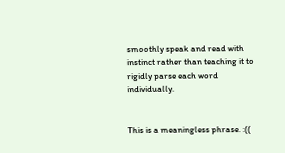smoothly speak and read with instinct rather than teaching it to rigidly parse each word individually.


This is a meaningless phrase. :((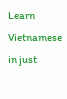Learn Vietnamese in just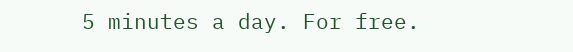5 minutes a day. For free.